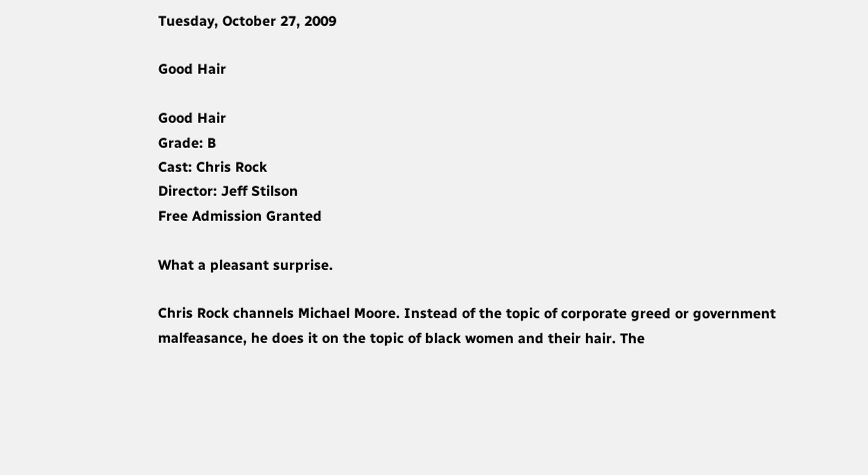Tuesday, October 27, 2009

Good Hair

Good Hair
Grade: B
Cast: Chris Rock
Director: Jeff Stilson
Free Admission Granted

What a pleasant surprise.

Chris Rock channels Michael Moore. Instead of the topic of corporate greed or government malfeasance, he does it on the topic of black women and their hair. The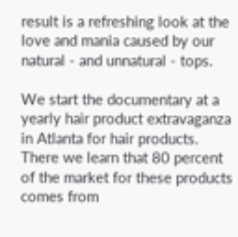result is a refreshing look at the love and mania caused by our natural - and unnatural - tops.

We start the documentary at a yearly hair product extravaganza in Atlanta for hair products. There we learn that 80 percent of the market for these products comes from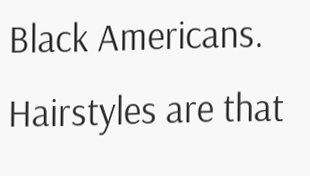Black Americans. Hairstyles are that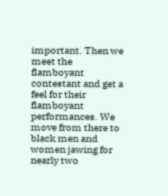important. Then we meet the flamboyant contestant and get a feel for their flamboyant performances. We move from there to black men and women jawing for nearly two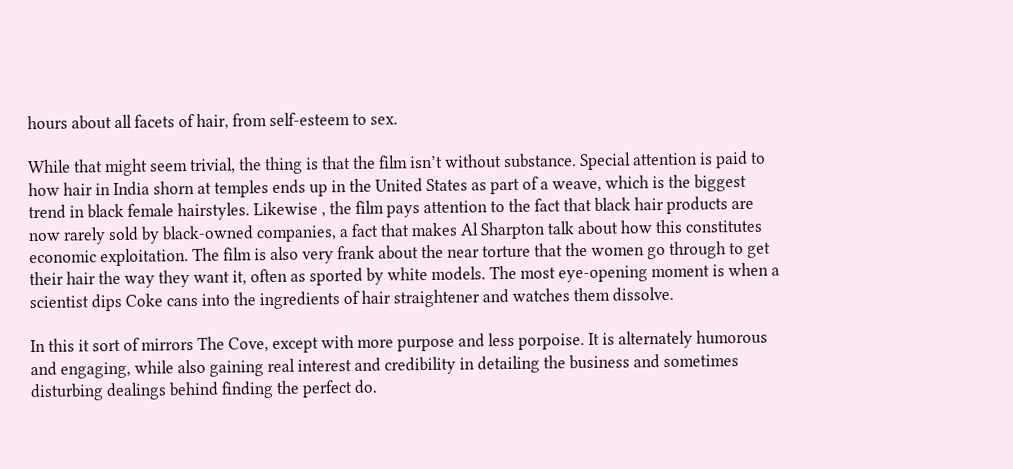hours about all facets of hair, from self-esteem to sex.

While that might seem trivial, the thing is that the film isn’t without substance. Special attention is paid to how hair in India shorn at temples ends up in the United States as part of a weave, which is the biggest trend in black female hairstyles. Likewise , the film pays attention to the fact that black hair products are now rarely sold by black-owned companies, a fact that makes Al Sharpton talk about how this constitutes economic exploitation. The film is also very frank about the near torture that the women go through to get their hair the way they want it, often as sported by white models. The most eye-opening moment is when a scientist dips Coke cans into the ingredients of hair straightener and watches them dissolve.

In this it sort of mirrors The Cove, except with more purpose and less porpoise. It is alternately humorous and engaging, while also gaining real interest and credibility in detailing the business and sometimes disturbing dealings behind finding the perfect do.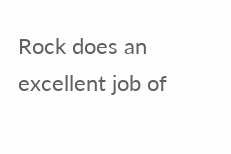Rock does an excellent job of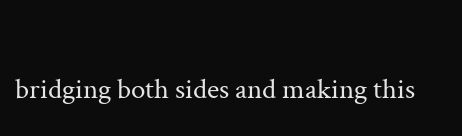bridging both sides and making this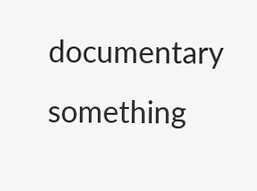documentary something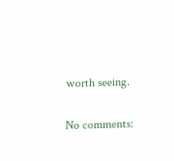worth seeing.

No comments: